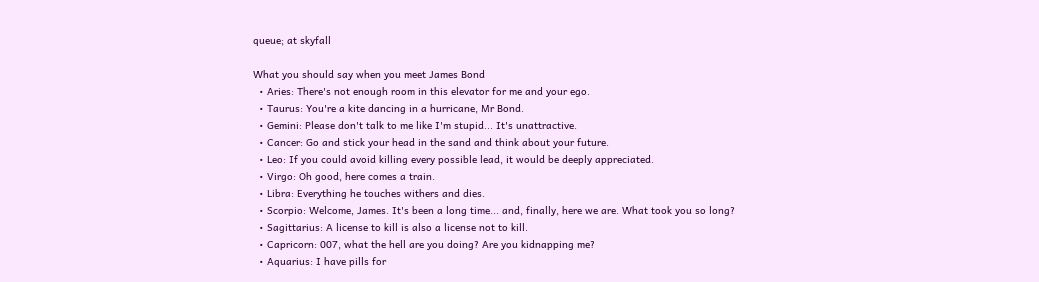queue; at skyfall

What you should say when you meet James Bond
  • Aries: There's not enough room in this elevator for me and your ego.
  • Taurus: You're a kite dancing in a hurricane, Mr Bond.
  • Gemini: Please don't talk to me like I'm stupid... It's unattractive.
  • Cancer: Go and stick your head in the sand and think about your future.
  • Leo: If you could avoid killing every possible lead, it would be deeply appreciated.
  • Virgo: Oh good, here comes a train.
  • Libra: Everything he touches withers and dies.
  • Scorpio: Welcome, James. It's been a long time... and, finally, here we are. What took you so long?
  • Sagittarius: A license to kill is also a license not to kill.
  • Capricorn: 007, what the hell are you doing? Are you kidnapping me?
  • Aquarius: I have pills for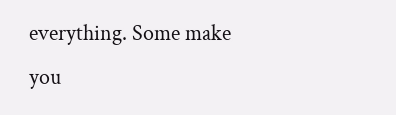everything. Some make you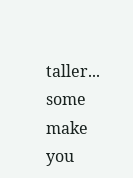taller... some make you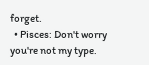forget.
  • Pisces: Don't worry you're not my type.